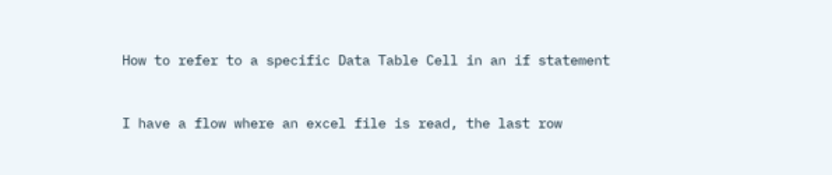How to refer to a specific Data Table Cell in an if statement


I have a flow where an excel file is read, the last row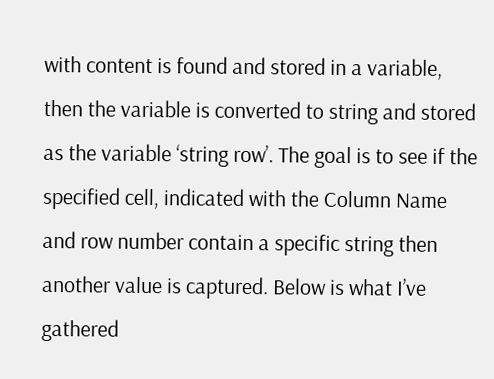with content is found and stored in a variable, then the variable is converted to string and stored as the variable ‘string row’. The goal is to see if the specified cell, indicated with the Column Name and row number contain a specific string then another value is captured. Below is what I’ve gathered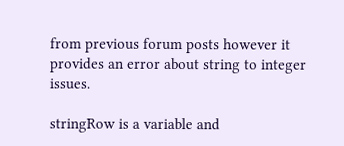from previous forum posts however it provides an error about string to integer issues.

stringRow is a variable and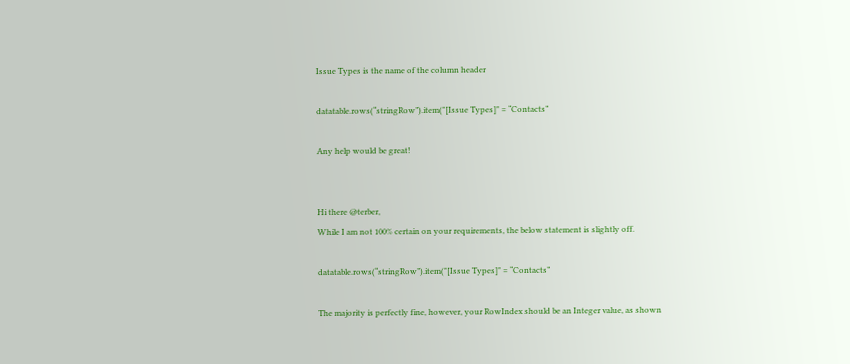Issue Types is the name of the column header

datatable.rows(“stringRow”).item("[Issue Types]" = “Contacts”

Any help would be great!


Hi there @terber,
While I am not 100% certain on your requirements, the below statement is slightly off.

datatable.rows(“stringRow”).item("[Issue Types]" = “Contacts”

The majority is perfectly fine, however, your RowIndex should be an Integer value, as shown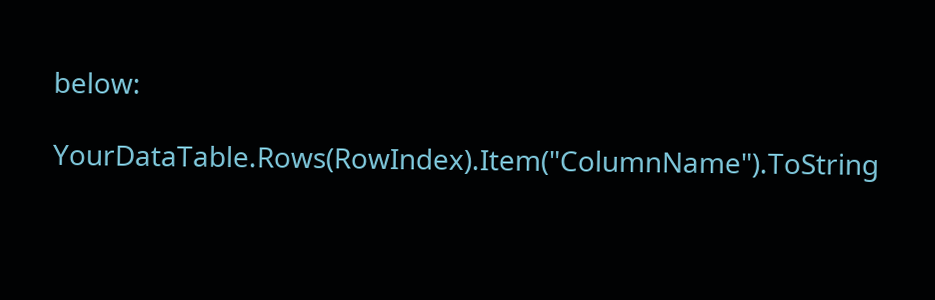below:

YourDataTable.Rows(RowIndex).Item("ColumnName").ToString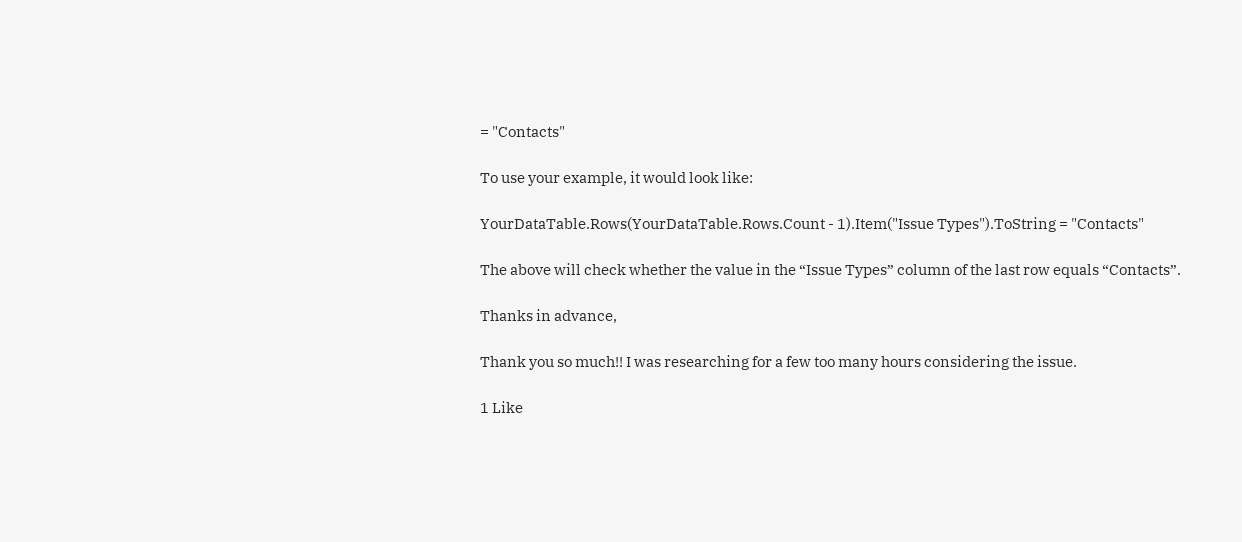= "Contacts"

To use your example, it would look like:

YourDataTable.Rows(YourDataTable.Rows.Count - 1).Item("Issue Types").ToString = "Contacts"

The above will check whether the value in the “Issue Types” column of the last row equals “Contacts”.

Thanks in advance,

Thank you so much!! I was researching for a few too many hours considering the issue.

1 Like